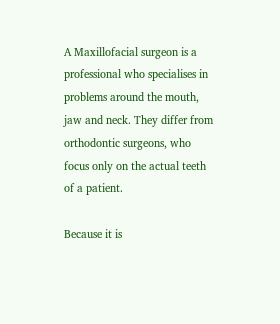A Maxillofacial surgeon is a professional who specialises in problems around the mouth, jaw and neck. They differ from orthodontic surgeons, who focus only on the actual teeth of a patient.

Because it is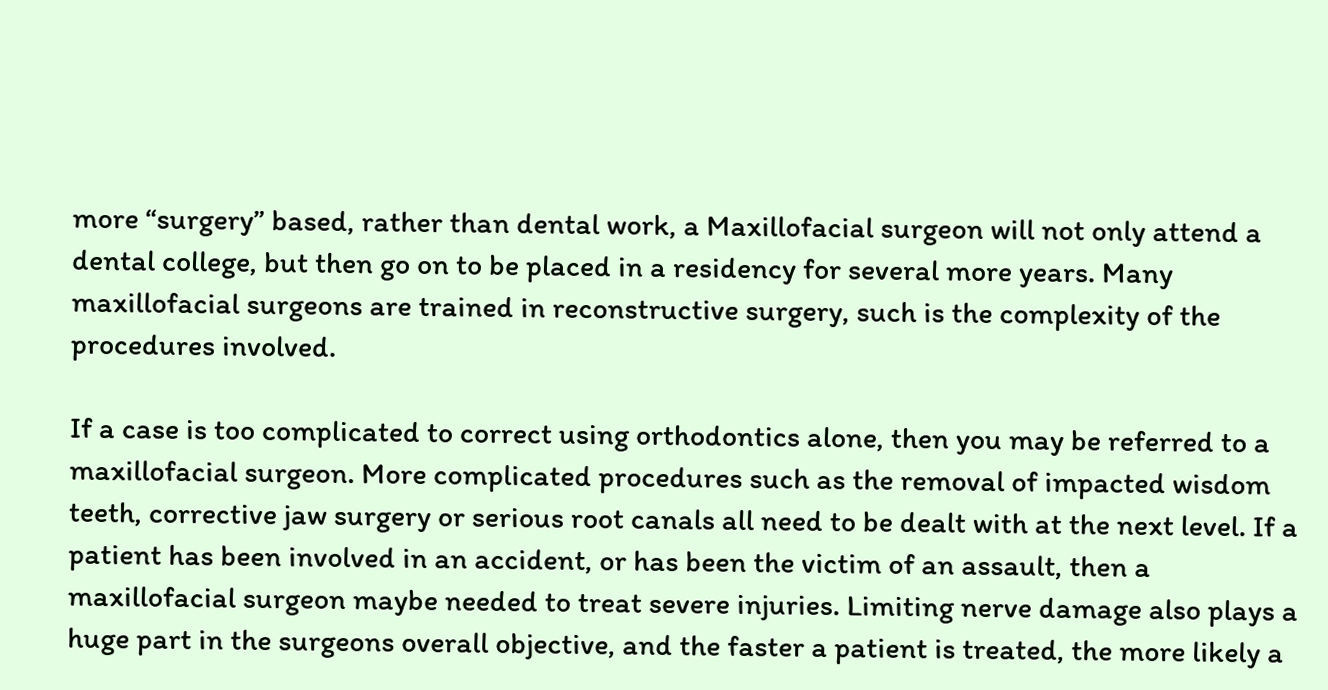more “surgery” based, rather than dental work, a Maxillofacial surgeon will not only attend a dental college, but then go on to be placed in a residency for several more years. Many maxillofacial surgeons are trained in reconstructive surgery, such is the complexity of the procedures involved.

If a case is too complicated to correct using orthodontics alone, then you may be referred to a maxillofacial surgeon. More complicated procedures such as the removal of impacted wisdom teeth, corrective jaw surgery or serious root canals all need to be dealt with at the next level. If a patient has been involved in an accident, or has been the victim of an assault, then a maxillofacial surgeon maybe needed to treat severe injuries. Limiting nerve damage also plays a huge part in the surgeons overall objective, and the faster a patient is treated, the more likely a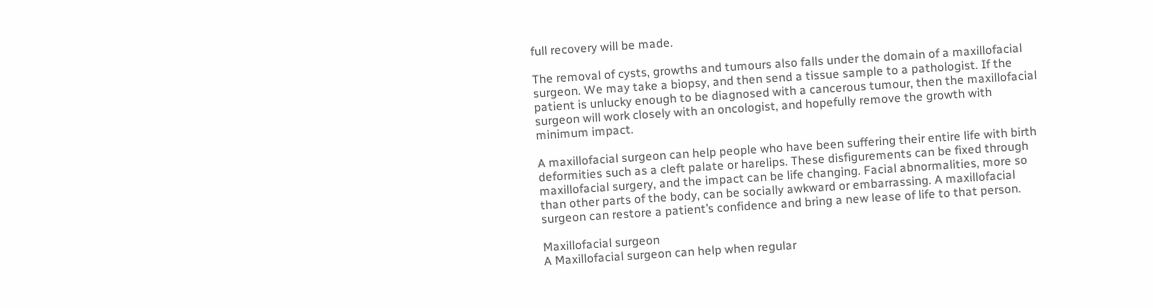full recovery will be made.

The removal of cysts, growths and tumours also falls under the domain of a maxillofacial surgeon. We may take a biopsy, and then send a tissue sample to a pathologist. If the patient is unlucky enough to be diagnosed with a cancerous tumour, then the maxillofacial surgeon will work closely with an oncologist, and hopefully remove the growth with minimum impact.

A maxillofacial surgeon can help people who have been suffering their entire life with birth deformities such as a cleft palate or harelips. These disfigurements can be fixed through maxillofacial surgery, and the impact can be life changing. Facial abnormalities, more so than other parts of the body, can be socially awkward or embarrassing. A maxillofacial surgeon can restore a patient’s confidence and bring a new lease of life to that person.

Maxillofacial surgeon
A Maxillofacial surgeon can help when regular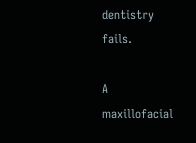dentistry fails.

A maxillofacial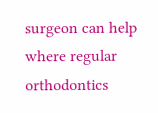surgeon can help where regular orthodontics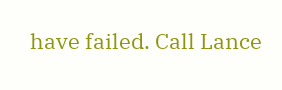have failed. Call Lance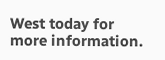West today for more information.